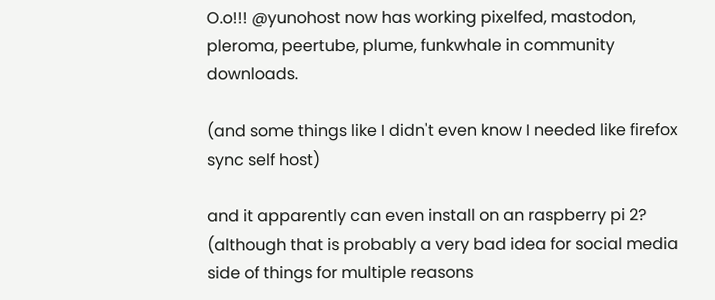O.o!!! @yunohost now has working pixelfed, mastodon, pleroma, peertube, plume, funkwhale in community downloads.

(and some things like I didn't even know I needed like firefox sync self host)

and it apparently can even install on an raspberry pi 2? (although that is probably a very bad idea for social media side of things for multiple reasons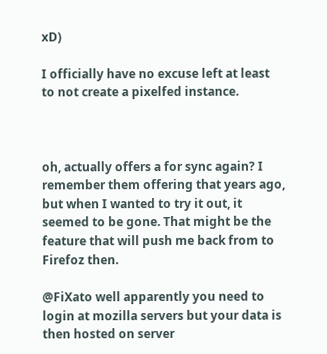xD)

I officially have no excuse left at least to not create a pixelfed instance.



oh, actually offers a for sync again? I remember them offering that years ago, but when I wanted to try it out, it seemed to be gone. That might be the feature that will push me back from to Firefoz then.

@FiXato well apparently you need to login at mozilla servers but your data is then hosted on server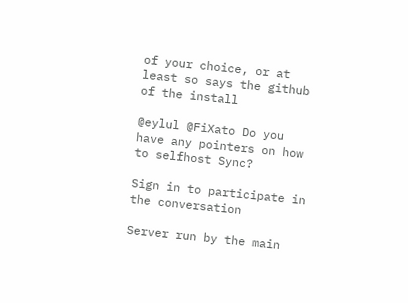of your choice, or at least so says the github of the install

@eylul @FiXato Do you have any pointers on how to selfhost Sync?

Sign in to participate in the conversation

Server run by the main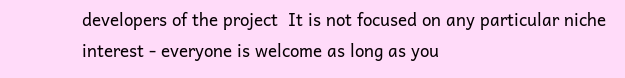developers of the project  It is not focused on any particular niche interest - everyone is welcome as long as you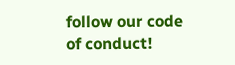follow our code of conduct!